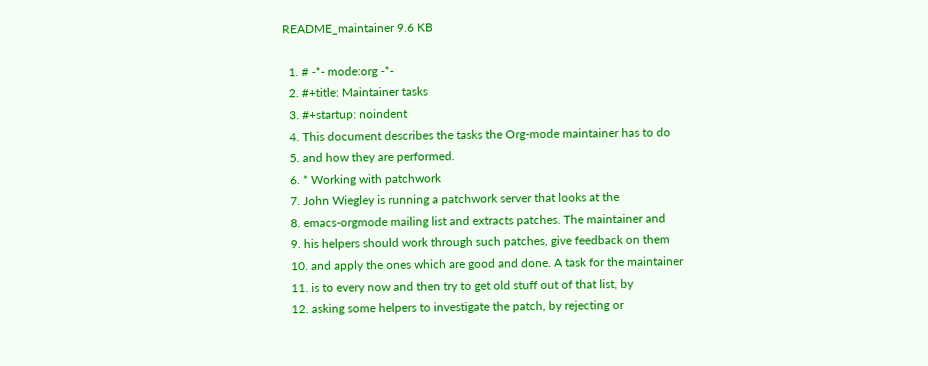README_maintainer 9.6 KB

  1. # -*- mode:org -*-
  2. #+title: Maintainer tasks
  3. #+startup: noindent
  4. This document describes the tasks the Org-mode maintainer has to do
  5. and how they are performed.
  6. * Working with patchwork
  7. John Wiegley is running a patchwork server that looks at the
  8. emacs-orgmode mailing list and extracts patches. The maintainer and
  9. his helpers should work through such patches, give feedback on them
  10. and apply the ones which are good and done. A task for the maintainer
  11. is to every now and then try to get old stuff out of that list, by
  12. asking some helpers to investigate the patch, by rejecting or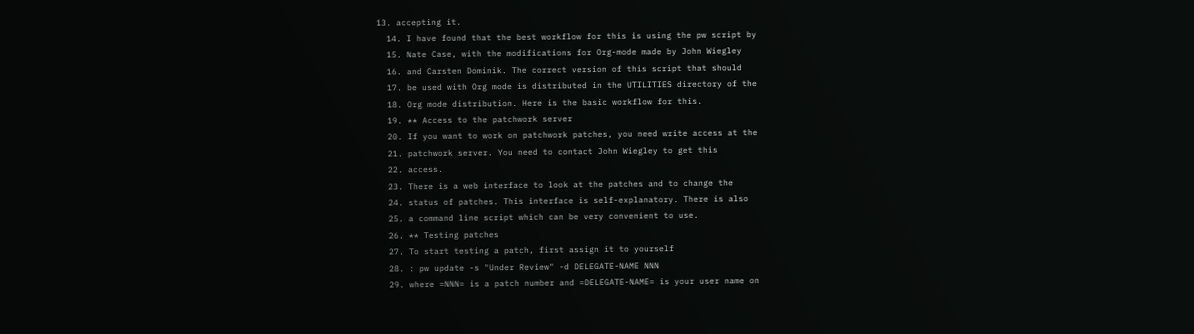13. accepting it.
  14. I have found that the best workflow for this is using the pw script by
  15. Nate Case, with the modifications for Org-mode made by John Wiegley
  16. and Carsten Dominik. The correct version of this script that should
  17. be used with Org mode is distributed in the UTILITIES directory of the
  18. Org mode distribution. Here is the basic workflow for this.
  19. ** Access to the patchwork server
  20. If you want to work on patchwork patches, you need write access at the
  21. patchwork server. You need to contact John Wiegley to get this
  22. access.
  23. There is a web interface to look at the patches and to change the
  24. status of patches. This interface is self-explanatory. There is also
  25. a command line script which can be very convenient to use.
  26. ** Testing patches
  27. To start testing a patch, first assign it to yourself
  28. : pw update -s "Under Review" -d DELEGATE-NAME NNN
  29. where =NNN= is a patch number and =DELEGATE-NAME= is your user name on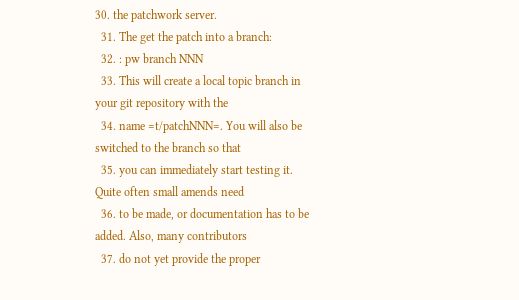30. the patchwork server.
  31. The get the patch into a branch:
  32. : pw branch NNN
  33. This will create a local topic branch in your git repository with the
  34. name =t/patchNNN=. You will also be switched to the branch so that
  35. you can immediately start testing it. Quite often small amends need
  36. to be made, or documentation has to be added. Also, many contributors
  37. do not yet provide the proper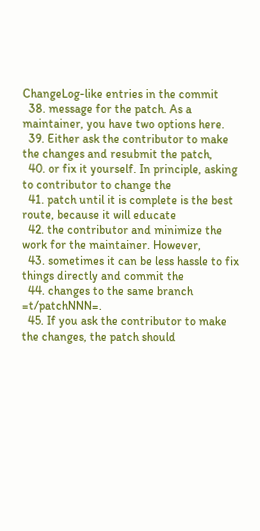ChangeLog-like entries in the commit
  38. message for the patch. As a maintainer, you have two options here.
  39. Either ask the contributor to make the changes and resubmit the patch,
  40. or fix it yourself. In principle, asking to contributor to change the
  41. patch until it is complete is the best route, because it will educate
  42. the contributor and minimize the work for the maintainer. However,
  43. sometimes it can be less hassle to fix things directly and commit the
  44. changes to the same branch =t/patchNNN=.
  45. If you ask the contributor to make the changes, the patch should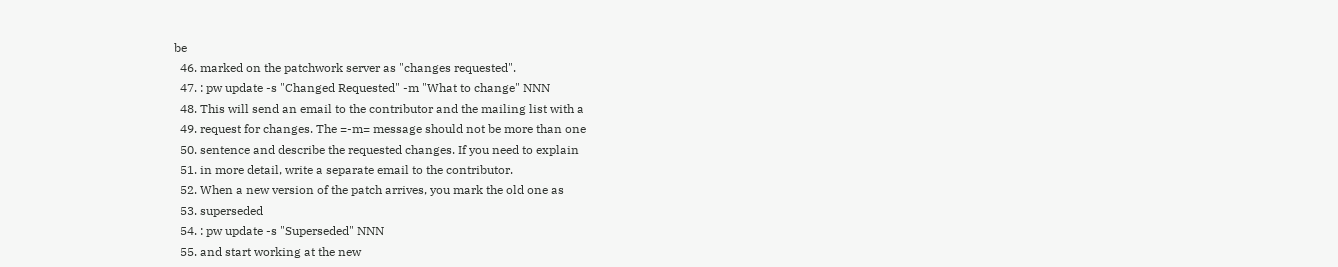be
  46. marked on the patchwork server as "changes requested".
  47. : pw update -s "Changed Requested" -m "What to change" NNN
  48. This will send an email to the contributor and the mailing list with a
  49. request for changes. The =-m= message should not be more than one
  50. sentence and describe the requested changes. If you need to explain
  51. in more detail, write a separate email to the contributor.
  52. When a new version of the patch arrives, you mark the old one as
  53. superseded
  54. : pw update -s "Superseded" NNN
  55. and start working at the new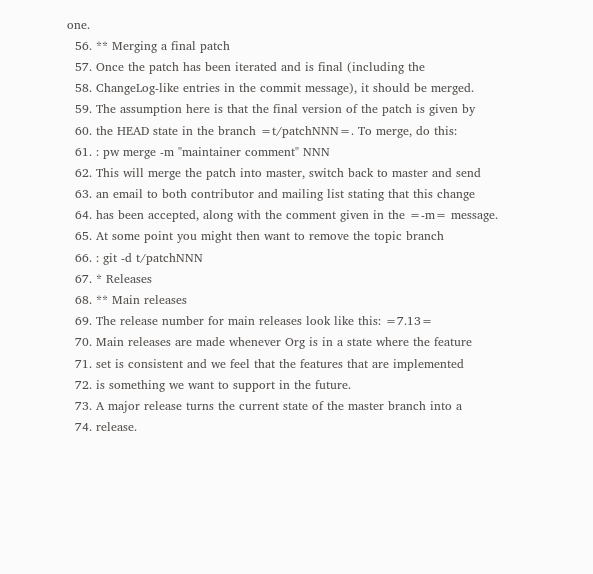one.
  56. ** Merging a final patch
  57. Once the patch has been iterated and is final (including the
  58. ChangeLog-like entries in the commit message), it should be merged.
  59. The assumption here is that the final version of the patch is given by
  60. the HEAD state in the branch =t/patchNNN=. To merge, do this:
  61. : pw merge -m "maintainer comment" NNN
  62. This will merge the patch into master, switch back to master and send
  63. an email to both contributor and mailing list stating that this change
  64. has been accepted, along with the comment given in the =-m= message.
  65. At some point you might then want to remove the topic branch
  66. : git -d t/patchNNN
  67. * Releases
  68. ** Main releases
  69. The release number for main releases look like this: =7.13=
  70. Main releases are made whenever Org is in a state where the feature
  71. set is consistent and we feel that the features that are implemented
  72. is something we want to support in the future.
  73. A major release turns the current state of the master branch into a
  74. release.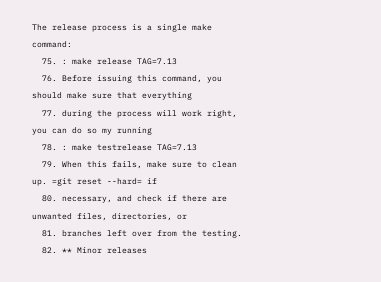The release process is a single make command:
  75. : make release TAG=7.13
  76. Before issuing this command, you should make sure that everything
  77. during the process will work right, you can do so my running
  78. : make testrelease TAG=7.13
  79. When this fails, make sure to clean up. =git reset --hard= if
  80. necessary, and check if there are unwanted files, directories, or
  81. branches left over from the testing.
  82. ** Minor releases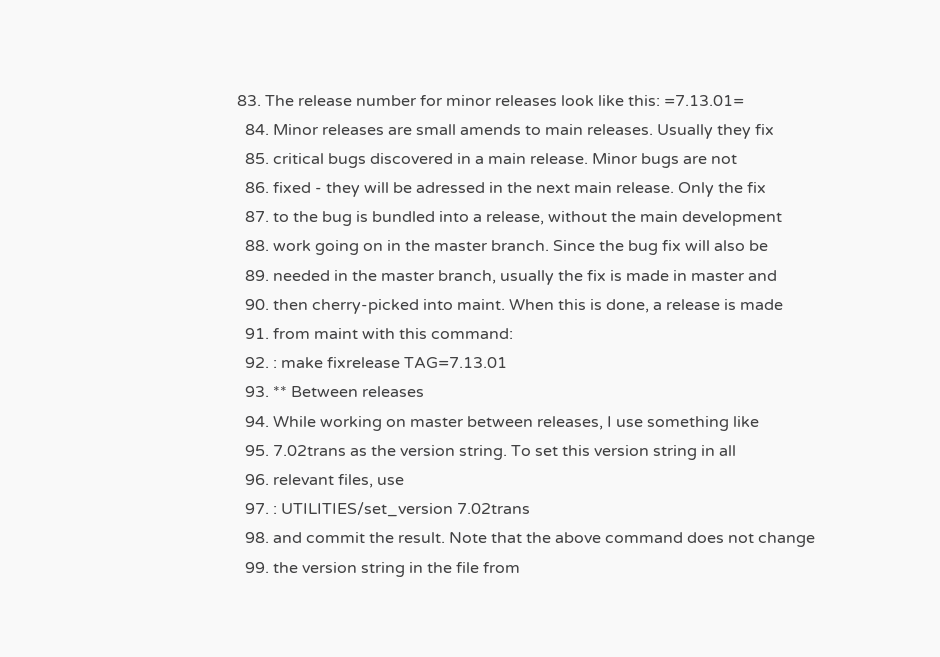83. The release number for minor releases look like this: =7.13.01=
  84. Minor releases are small amends to main releases. Usually they fix
  85. critical bugs discovered in a main release. Minor bugs are not
  86. fixed - they will be adressed in the next main release. Only the fix
  87. to the bug is bundled into a release, without the main development
  88. work going on in the master branch. Since the bug fix will also be
  89. needed in the master branch, usually the fix is made in master and
  90. then cherry-picked into maint. When this is done, a release is made
  91. from maint with this command:
  92. : make fixrelease TAG=7.13.01
  93. ** Between releases
  94. While working on master between releases, I use something like
  95. 7.02trans as the version string. To set this version string in all
  96. relevant files, use
  97. : UTILITIES/set_version 7.02trans
  98. and commit the result. Note that the above command does not change
  99. the version string in the file from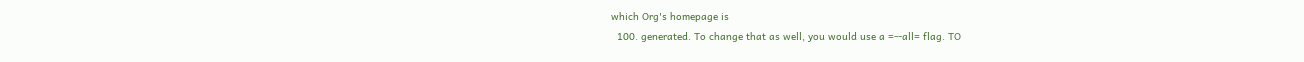which Org's homepage is
  100. generated. To change that as well, you would use a =--all= flag. TO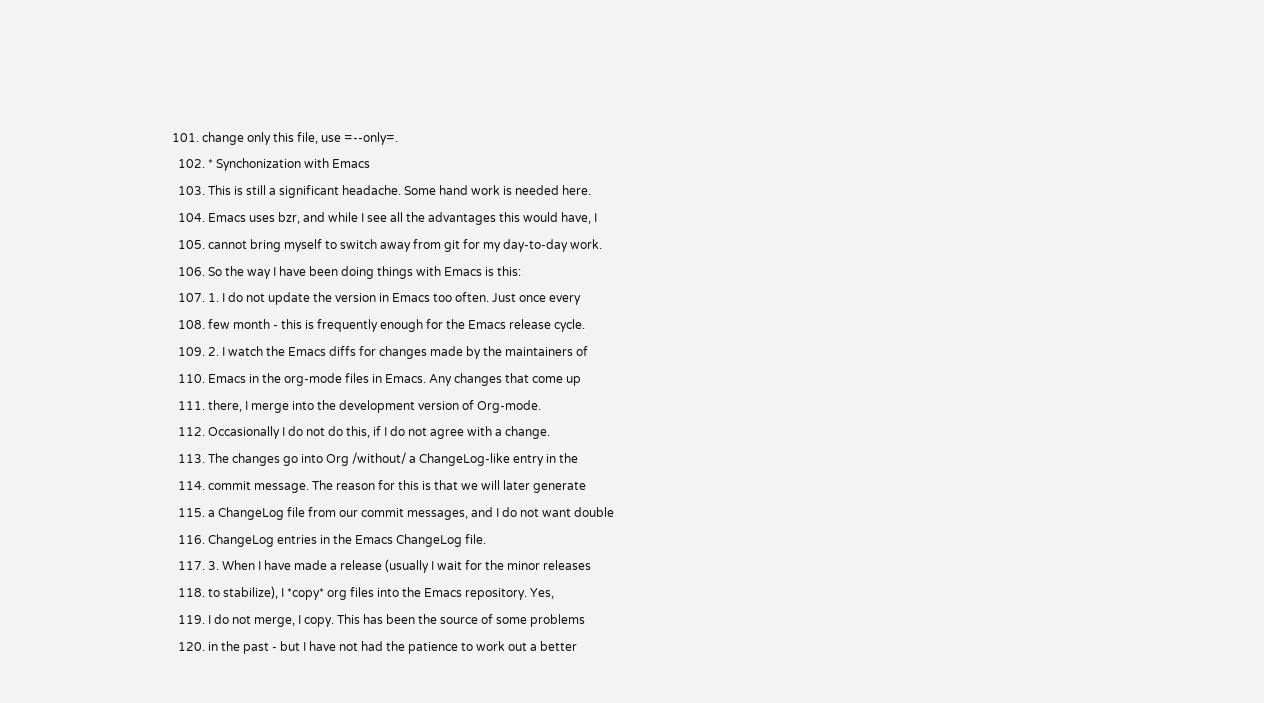101. change only this file, use =--only=.
  102. * Synchonization with Emacs
  103. This is still a significant headache. Some hand work is needed here.
  104. Emacs uses bzr, and while I see all the advantages this would have, I
  105. cannot bring myself to switch away from git for my day-to-day work.
  106. So the way I have been doing things with Emacs is this:
  107. 1. I do not update the version in Emacs too often. Just once every
  108. few month - this is frequently enough for the Emacs release cycle.
  109. 2. I watch the Emacs diffs for changes made by the maintainers of
  110. Emacs in the org-mode files in Emacs. Any changes that come up
  111. there, I merge into the development version of Org-mode.
  112. Occasionally I do not do this, if I do not agree with a change.
  113. The changes go into Org /without/ a ChangeLog-like entry in the
  114. commit message. The reason for this is that we will later generate
  115. a ChangeLog file from our commit messages, and I do not want double
  116. ChangeLog entries in the Emacs ChangeLog file.
  117. 3. When I have made a release (usually I wait for the minor releases
  118. to stabilize), I *copy* org files into the Emacs repository. Yes,
  119. I do not merge, I copy. This has been the source of some problems
  120. in the past - but I have not had the patience to work out a better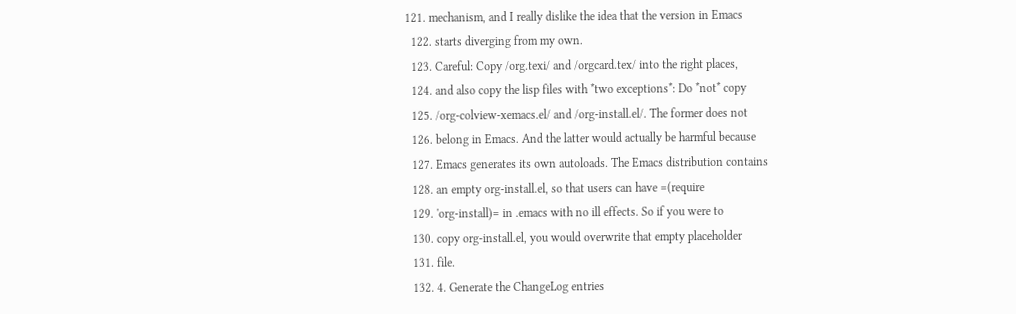121. mechanism, and I really dislike the idea that the version in Emacs
  122. starts diverging from my own.
  123. Careful: Copy /org.texi/ and /orgcard.tex/ into the right places,
  124. and also copy the lisp files with *two exceptions*: Do *not* copy
  125. /org-colview-xemacs.el/ and /org-install.el/. The former does not
  126. belong in Emacs. And the latter would actually be harmful because
  127. Emacs generates its own autoloads. The Emacs distribution contains
  128. an empty org-install.el, so that users can have =(require
  129. 'org-install)= in .emacs with no ill effects. So if you were to
  130. copy org-install.el, you would overwrite that empty placeholder
  131. file.
  132. 4. Generate the ChangeLog entries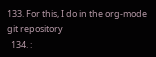133. For this, I do in the org-mode git repository
  134. :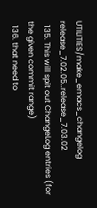UTILITIES/make_emacs_changelog release_7.02.05..release_7.03.02
  135. This will spit out ChangeLog entries (for the given commit range)
  136. that need to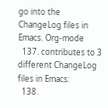go into the ChangeLog files in Emacs. Org-mode
  137. contributes to 3 different ChangeLog files in Emacs:
  138.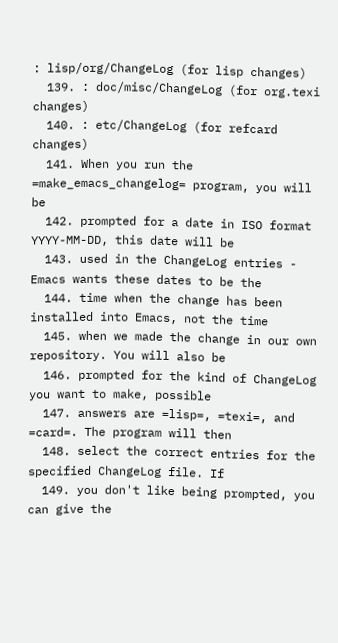: lisp/org/ChangeLog (for lisp changes)
  139. : doc/misc/ChangeLog (for org.texi changes)
  140. : etc/ChangeLog (for refcard changes)
  141. When you run the =make_emacs_changelog= program, you will be
  142. prompted for a date in ISO format YYYY-MM-DD, this date will be
  143. used in the ChangeLog entries - Emacs wants these dates to be the
  144. time when the change has been installed into Emacs, not the time
  145. when we made the change in our own repository. You will also be
  146. prompted for the kind of ChangeLog you want to make, possible
  147. answers are =lisp=, =texi=, and =card=. The program will then
  148. select the correct entries for the specified ChangeLog file. If
  149. you don't like being prompted, you can give the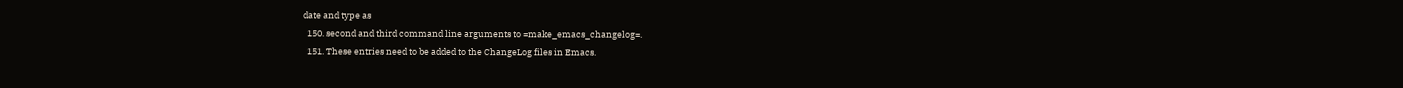date and type as
  150. second and third command line arguments to =make_emacs_changelog=.
  151. These entries need to be added to the ChangeLog files in Emacs.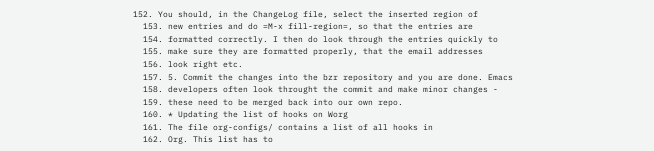152. You should, in the ChangeLog file, select the inserted region of
  153. new entries and do =M-x fill-region=, so that the entries are
  154. formatted correctly. I then do look through the entries quickly to
  155. make sure they are formatted properly, that the email addresses
  156. look right etc.
  157. 5. Commit the changes into the bzr repository and you are done. Emacs
  158. developers often look throught the commit and make minor changes -
  159. these need to be merged back into our own repo.
  160. * Updating the list of hooks on Worg
  161. The file org-configs/ contains a list of all hooks in
  162. Org. This list has to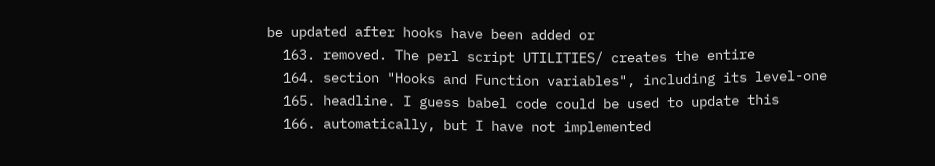be updated after hooks have been added or
  163. removed. The perl script UTILITIES/ creates the entire
  164. section "Hooks and Function variables", including its level-one
  165. headline. I guess babel code could be used to update this
  166. automatically, but I have not implemented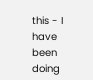this - I have been doing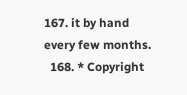167. it by hand every few months.
  168. * Copyright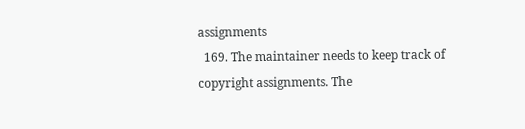assignments
  169. The maintainer needs to keep track of copyright assignments. The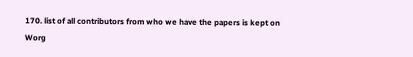170. list of all contributors from who we have the papers is kept on Worg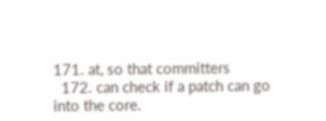171. at, so that committers
  172. can check if a patch can go into the core.